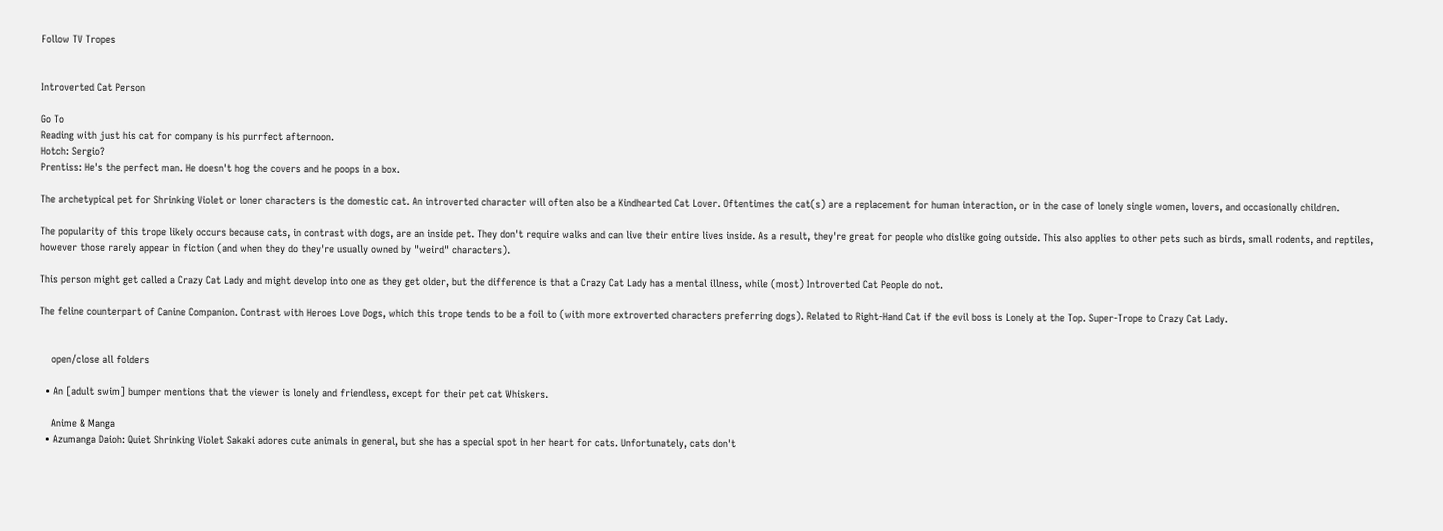Follow TV Tropes


Introverted Cat Person

Go To
Reading with just his cat for company is his purrfect afternoon.
Hotch: Sergio?
Prentiss: He's the perfect man. He doesn't hog the covers and he poops in a box.

The archetypical pet for Shrinking Violet or loner characters is the domestic cat. An introverted character will often also be a Kindhearted Cat Lover. Oftentimes the cat(s) are a replacement for human interaction, or in the case of lonely single women, lovers, and occasionally children.

The popularity of this trope likely occurs because cats, in contrast with dogs, are an inside pet. They don't require walks and can live their entire lives inside. As a result, they're great for people who dislike going outside. This also applies to other pets such as birds, small rodents, and reptiles, however those rarely appear in fiction (and when they do they're usually owned by "weird" characters).

This person might get called a Crazy Cat Lady and might develop into one as they get older, but the difference is that a Crazy Cat Lady has a mental illness, while (most) Introverted Cat People do not.

The feline counterpart of Canine Companion. Contrast with Heroes Love Dogs, which this trope tends to be a foil to (with more extroverted characters preferring dogs). Related to Right-Hand Cat if the evil boss is Lonely at the Top. Super-Trope to Crazy Cat Lady.


    open/close all folders

  • An [adult swim] bumper mentions that the viewer is lonely and friendless, except for their pet cat Whiskers.

    Anime & Manga
  • Azumanga Daioh: Quiet Shrinking Violet Sakaki adores cute animals in general, but she has a special spot in her heart for cats. Unfortunately, cats don't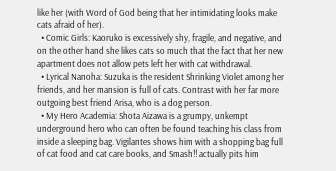like her (with Word of God being that her intimidating looks make cats afraid of her).
  • Comic Girls: Kaoruko is excessively shy, fragile, and negative, and on the other hand she likes cats so much that the fact that her new apartment does not allow pets left her with cat withdrawal.
  • Lyrical Nanoha: Suzuka is the resident Shrinking Violet among her friends, and her mansion is full of cats. Contrast with her far more outgoing best friend Arisa, who is a dog person.
  • My Hero Academia: Shota Aizawa is a grumpy, unkempt underground hero who can often be found teaching his class from inside a sleeping bag. Vigilantes shows him with a shopping bag full of cat food and cat care books, and Smash!! actually pits him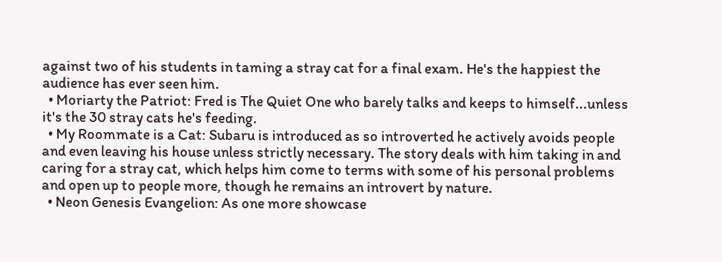against two of his students in taming a stray cat for a final exam. He's the happiest the audience has ever seen him.
  • Moriarty the Patriot: Fred is The Quiet One who barely talks and keeps to himself...unless it's the 30 stray cats he's feeding.
  • My Roommate is a Cat: Subaru is introduced as so introverted he actively avoids people and even leaving his house unless strictly necessary. The story deals with him taking in and caring for a stray cat, which helps him come to terms with some of his personal problems and open up to people more, though he remains an introvert by nature.
  • Neon Genesis Evangelion: As one more showcase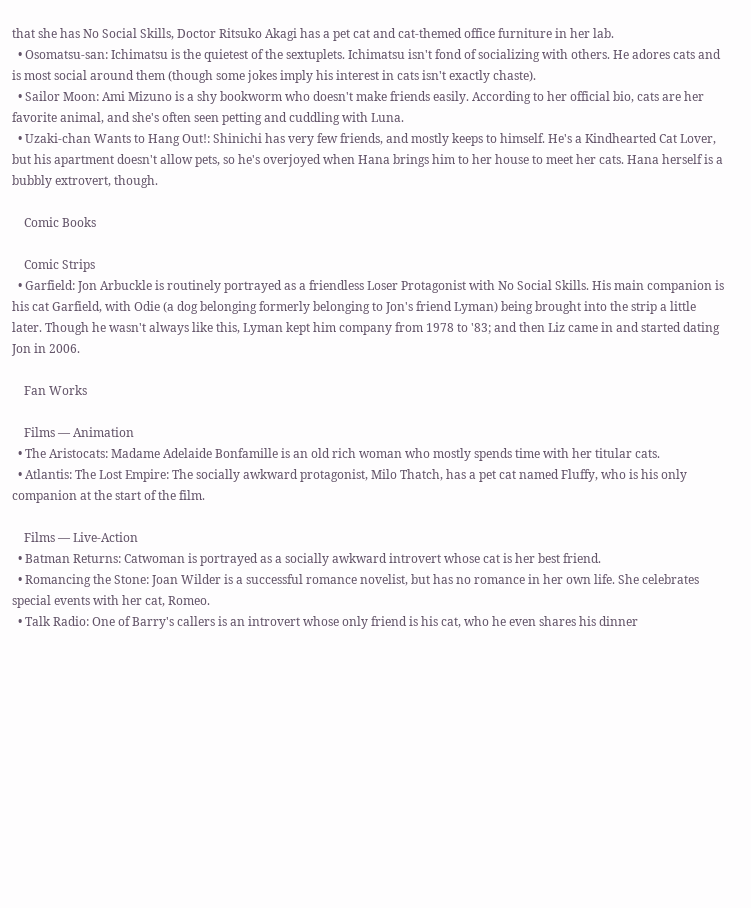that she has No Social Skills, Doctor Ritsuko Akagi has a pet cat and cat-themed office furniture in her lab.
  • Osomatsu-san: Ichimatsu is the quietest of the sextuplets. Ichimatsu isn't fond of socializing with others. He adores cats and is most social around them (though some jokes imply his interest in cats isn't exactly chaste).
  • Sailor Moon: Ami Mizuno is a shy bookworm who doesn't make friends easily. According to her official bio, cats are her favorite animal, and she's often seen petting and cuddling with Luna.
  • Uzaki-chan Wants to Hang Out!: Shinichi has very few friends, and mostly keeps to himself. He's a Kindhearted Cat Lover, but his apartment doesn't allow pets, so he's overjoyed when Hana brings him to her house to meet her cats. Hana herself is a bubbly extrovert, though.

    Comic Books

    Comic Strips
  • Garfield: Jon Arbuckle is routinely portrayed as a friendless Loser Protagonist with No Social Skills. His main companion is his cat Garfield, with Odie (a dog belonging formerly belonging to Jon's friend Lyman) being brought into the strip a little later. Though he wasn't always like this, Lyman kept him company from 1978 to '83; and then Liz came in and started dating Jon in 2006.

    Fan Works

    Films — Animation
  • The Aristocats: Madame Adelaide Bonfamille is an old rich woman who mostly spends time with her titular cats.
  • Atlantis: The Lost Empire: The socially awkward protagonist, Milo Thatch, has a pet cat named Fluffy, who is his only companion at the start of the film.

    Films — Live-Action
  • Batman Returns: Catwoman is portrayed as a socially awkward introvert whose cat is her best friend.
  • Romancing the Stone: Joan Wilder is a successful romance novelist, but has no romance in her own life. She celebrates special events with her cat, Romeo.
  • Talk Radio: One of Barry's callers is an introvert whose only friend is his cat, who he even shares his dinner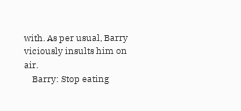with. As per usual, Barry viciously insults him on air.
    Barry: Stop eating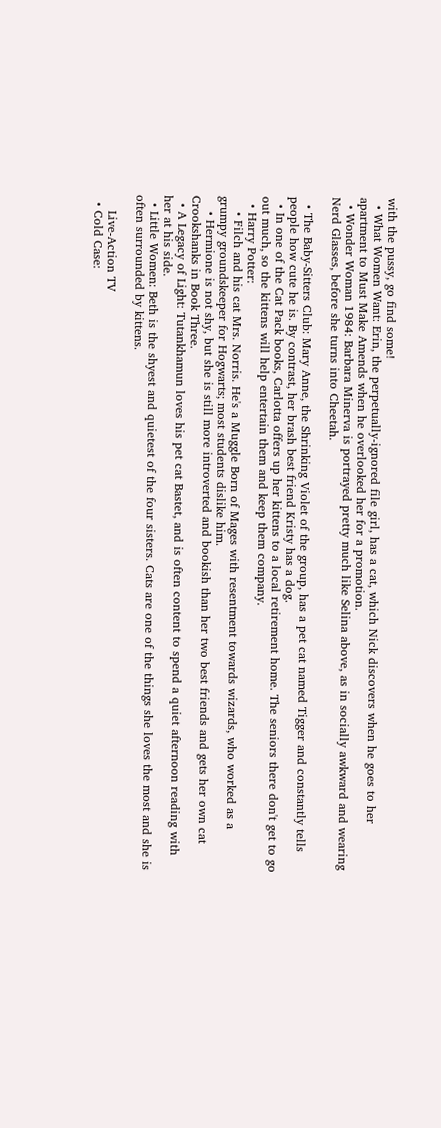with the pussy, go find some!
  • What Women Want: Erin, the perpetually-ignored file girl, has a cat, which Nick discovers when he goes to her apartment to Must Make Amends when he overlooked her for a promotion.
  • Wonder Woman 1984: Barbara Minerva is portrayed pretty much like Selina above, as in socially awkward and wearing Nerd Glasses, before she turns into Cheetah.

  • The Baby-Sitters Club: Mary Anne, the Shrinking Violet of the group, has a pet cat named Tigger and constantly tells people how cute he is. By contrast, her brash best friend Kristy has a dog.
  • In one of the Cat Pack books, Carlotta offers up her kittens to a local retirement home. The seniors there don't get to go out much, so the kittens will help entertain them and keep them company.
  • Harry Potter:
    • Filch and his cat Mrs. Norris. He's a Muggle Born of Mages with resentment towards wizards, who worked as a grumpy groundskeeper for Hogwarts; most students dislike him.
    • Hermione is not shy, but she is still more introverted and bookish than her two best friends and gets her own cat Crookshanks in Book Three.
  • A Legacy of Light: Tutankhamun loves his pet cat Bastet, and is often content to spend a quiet afternoon reading with her at his side.
  • Little Women: Beth is the shyest and quietest of the four sisters. Cats are one of the things she loves the most and she is often surrounded by kittens.

    Live-Action TV
  • Cold Case: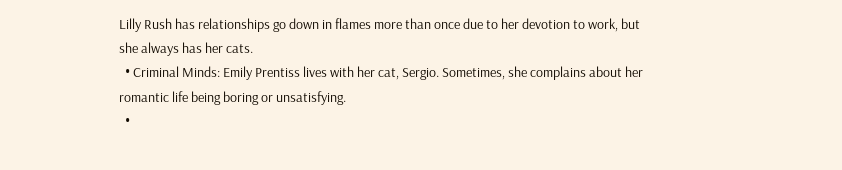Lilly Rush has relationships go down in flames more than once due to her devotion to work, but she always has her cats.
  • Criminal Minds: Emily Prentiss lives with her cat, Sergio. Sometimes, she complains about her romantic life being boring or unsatisfying.
  •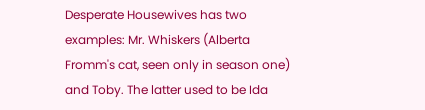Desperate Housewives has two examples: Mr. Whiskers (Alberta Fromm's cat, seen only in season one) and Toby. The latter used to be Ida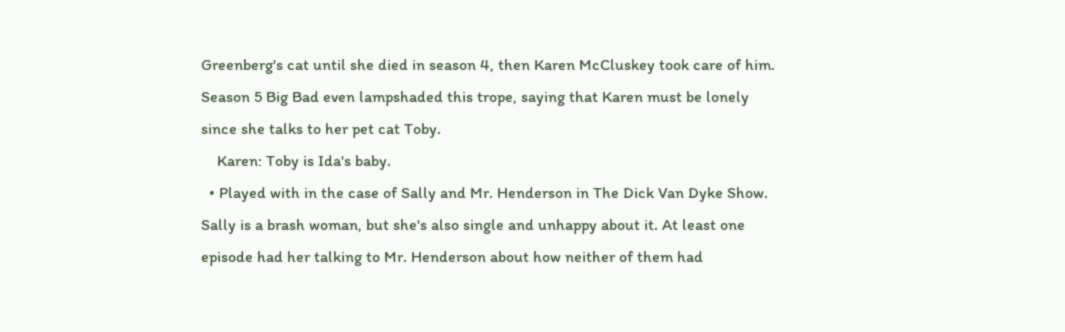Greenberg's cat until she died in season 4, then Karen McCluskey took care of him. Season 5 Big Bad even lampshaded this trope, saying that Karen must be lonely since she talks to her pet cat Toby.
    Karen: Toby is Ida's baby.
  • Played with in the case of Sally and Mr. Henderson in The Dick Van Dyke Show. Sally is a brash woman, but she's also single and unhappy about it. At least one episode had her talking to Mr. Henderson about how neither of them had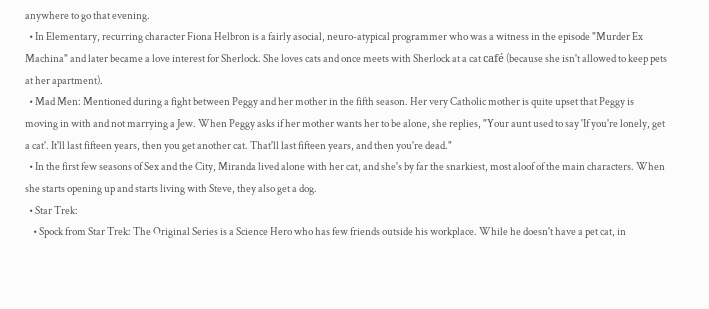anywhere to go that evening.
  • In Elementary, recurring character Fiona Helbron is a fairly asocial, neuro-atypical programmer who was a witness in the episode "Murder Ex Machina" and later became a love interest for Sherlock. She loves cats and once meets with Sherlock at a cat café (because she isn't allowed to keep pets at her apartment).
  • Mad Men: Mentioned during a fight between Peggy and her mother in the fifth season. Her very Catholic mother is quite upset that Peggy is moving in with and not marrying a Jew. When Peggy asks if her mother wants her to be alone, she replies, "Your aunt used to say 'If you're lonely, get a cat'. It'll last fifteen years, then you get another cat. That'll last fifteen years, and then you're dead."
  • In the first few seasons of Sex and the City, Miranda lived alone with her cat, and she's by far the snarkiest, most aloof of the main characters. When she starts opening up and starts living with Steve, they also get a dog.
  • Star Trek:
    • Spock from Star Trek: The Original Series is a Science Hero who has few friends outside his workplace. While he doesn't have a pet cat, in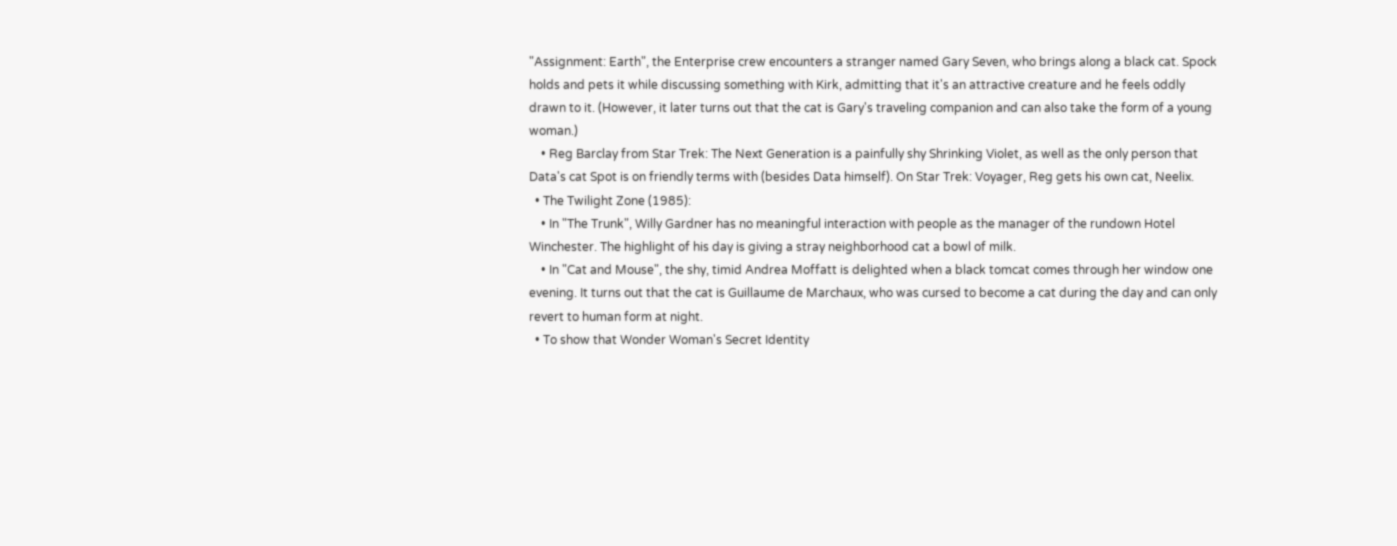"Assignment: Earth", the Enterprise crew encounters a stranger named Gary Seven, who brings along a black cat. Spock holds and pets it while discussing something with Kirk, admitting that it's an attractive creature and he feels oddly drawn to it. (However, it later turns out that the cat is Gary's traveling companion and can also take the form of a young woman.)
    • Reg Barclay from Star Trek: The Next Generation is a painfully shy Shrinking Violet, as well as the only person that Data's cat Spot is on friendly terms with (besides Data himself). On Star Trek: Voyager, Reg gets his own cat, Neelix.
  • The Twilight Zone (1985):
    • In "The Trunk", Willy Gardner has no meaningful interaction with people as the manager of the rundown Hotel Winchester. The highlight of his day is giving a stray neighborhood cat a bowl of milk.
    • In "Cat and Mouse", the shy, timid Andrea Moffatt is delighted when a black tomcat comes through her window one evening. It turns out that the cat is Guillaume de Marchaux, who was cursed to become a cat during the day and can only revert to human form at night.
  • To show that Wonder Woman's Secret Identity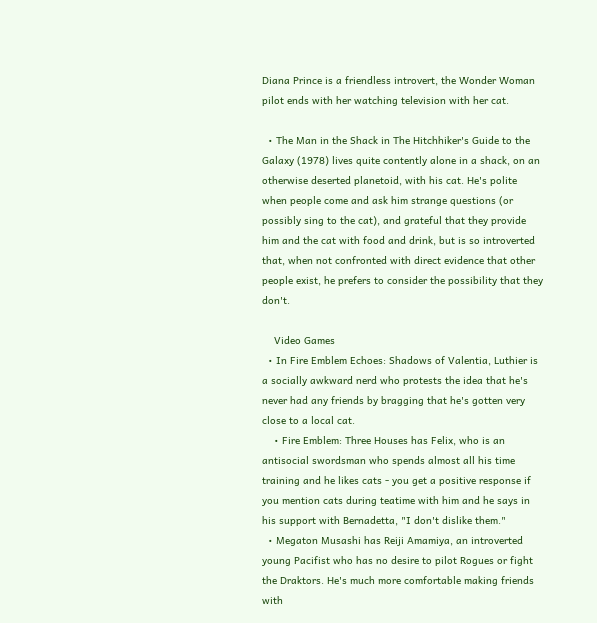Diana Prince is a friendless introvert, the Wonder Woman pilot ends with her watching television with her cat.

  • The Man in the Shack in The Hitchhiker's Guide to the Galaxy (1978) lives quite contently alone in a shack, on an otherwise deserted planetoid, with his cat. He's polite when people come and ask him strange questions (or possibly sing to the cat), and grateful that they provide him and the cat with food and drink, but is so introverted that, when not confronted with direct evidence that other people exist, he prefers to consider the possibility that they don't.

    Video Games
  • In Fire Emblem Echoes: Shadows of Valentia, Luthier is a socially awkward nerd who protests the idea that he's never had any friends by bragging that he's gotten very close to a local cat.
    • Fire Emblem: Three Houses has Felix, who is an antisocial swordsman who spends almost all his time training and he likes cats - you get a positive response if you mention cats during teatime with him and he says in his support with Bernadetta, "I don't dislike them."
  • Megaton Musashi has Reiji Amamiya, an introverted young Pacifist who has no desire to pilot Rogues or fight the Draktors. He's much more comfortable making friends with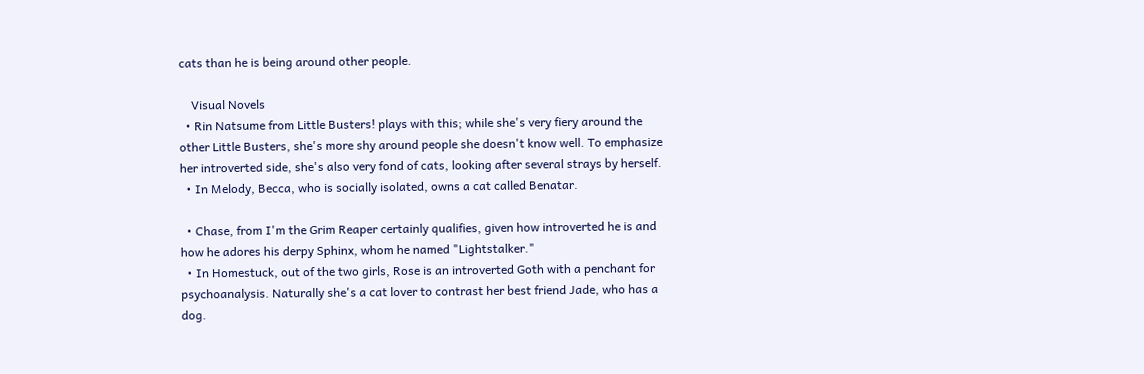cats than he is being around other people.

    Visual Novels
  • Rin Natsume from Little Busters! plays with this; while she's very fiery around the other Little Busters, she's more shy around people she doesn't know well. To emphasize her introverted side, she's also very fond of cats, looking after several strays by herself.
  • In Melody, Becca, who is socially isolated, owns a cat called Benatar.

  • Chase, from I'm the Grim Reaper certainly qualifies, given how introverted he is and how he adores his derpy Sphinx, whom he named "Lightstalker."
  • In Homestuck, out of the two girls, Rose is an introverted Goth with a penchant for psychoanalysis. Naturally she's a cat lover to contrast her best friend Jade, who has a dog.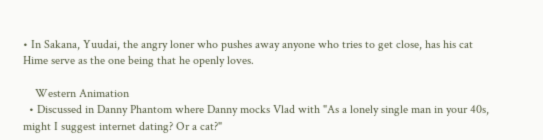• In Sakana, Yuudai, the angry loner who pushes away anyone who tries to get close, has his cat Hime serve as the one being that he openly loves.

    Western Animation
  • Discussed in Danny Phantom where Danny mocks Vlad with "As a lonely single man in your 40s, might I suggest internet dating? Or a cat?"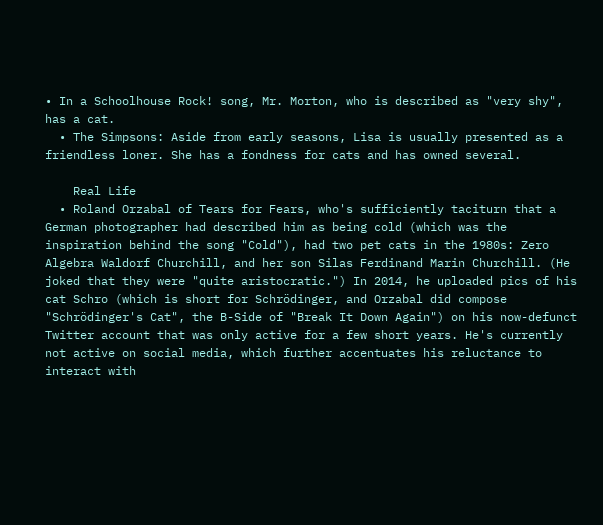• In a Schoolhouse Rock! song, Mr. Morton, who is described as "very shy", has a cat.
  • The Simpsons: Aside from early seasons, Lisa is usually presented as a friendless loner. She has a fondness for cats and has owned several.

    Real Life
  • Roland Orzabal of Tears for Fears, who's sufficiently taciturn that a German photographer had described him as being cold (which was the inspiration behind the song "Cold"), had two pet cats in the 1980s: Zero Algebra Waldorf Churchill, and her son Silas Ferdinand Marin Churchill. (He joked that they were "quite aristocratic.") In 2014, he uploaded pics of his cat Schro (which is short for Schrödinger, and Orzabal did compose "Schrödinger's Cat", the B-Side of "Break It Down Again") on his now-defunct Twitter account that was only active for a few short years. He's currently not active on social media, which further accentuates his reluctance to interact with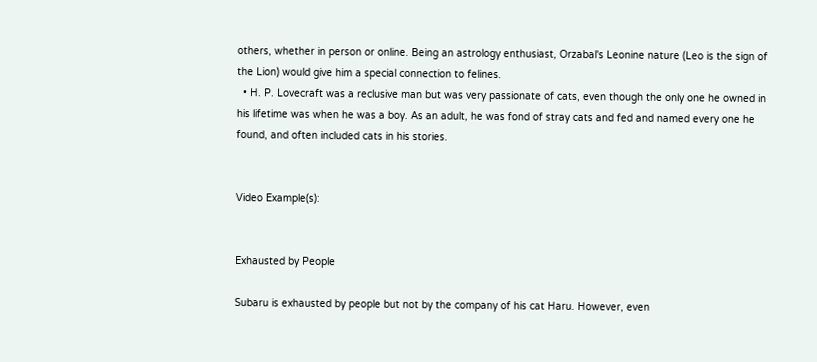others, whether in person or online. Being an astrology enthusiast, Orzabal's Leonine nature (Leo is the sign of the Lion) would give him a special connection to felines.
  • H. P. Lovecraft was a reclusive man but was very passionate of cats, even though the only one he owned in his lifetime was when he was a boy. As an adult, he was fond of stray cats and fed and named every one he found, and often included cats in his stories.


Video Example(s):


Exhausted by People

Subaru is exhausted by people but not by the company of his cat Haru. However, even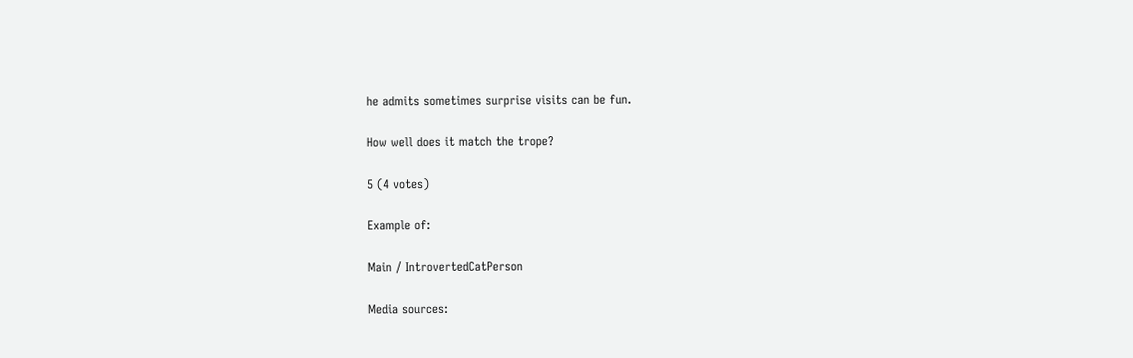he admits sometimes surprise visits can be fun.

How well does it match the trope?

5 (4 votes)

Example of:

Main / IntrovertedCatPerson

Media sources: